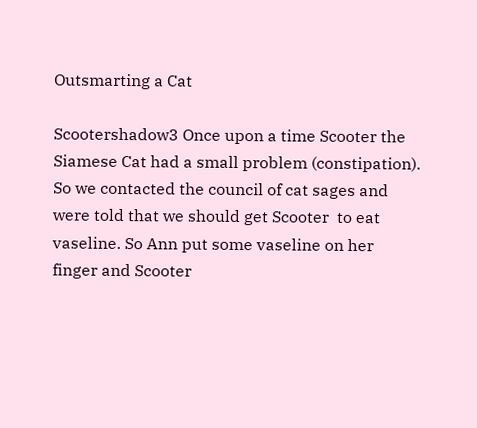Outsmarting a Cat

Scootershadow3 Once upon a time Scooter the Siamese Cat had a small problem (constipation). So we contacted the council of cat sages and were told that we should get Scooter  to eat vaseline. So Ann put some vaseline on her finger and Scooter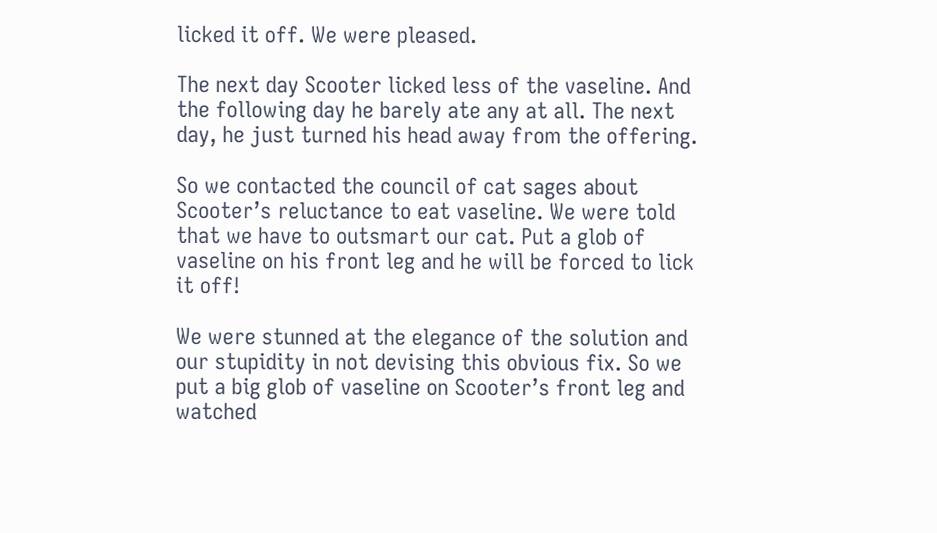licked it off. We were pleased.

The next day Scooter licked less of the vaseline. And the following day he barely ate any at all. The next day, he just turned his head away from the offering.

So we contacted the council of cat sages about Scooter’s reluctance to eat vaseline. We were told that we have to outsmart our cat. Put a glob of vaseline on his front leg and he will be forced to lick it off!

We were stunned at the elegance of the solution and our stupidity in not devising this obvious fix. So we put a big glob of vaseline on Scooter’s front leg and watched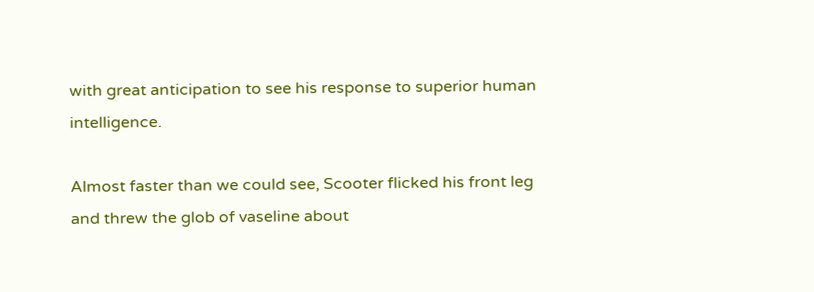with great anticipation to see his response to superior human intelligence.

Almost faster than we could see, Scooter flicked his front leg and threw the glob of vaseline about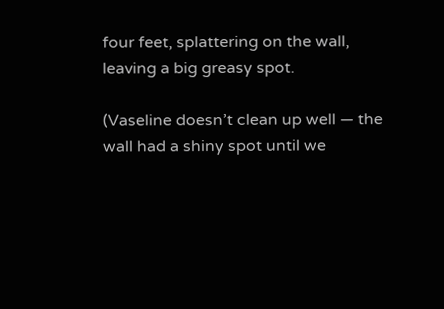four feet, splattering on the wall, leaving a big greasy spot.

(Vaseline doesn’t clean up well — the wall had a shiny spot until we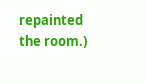repainted the room.)